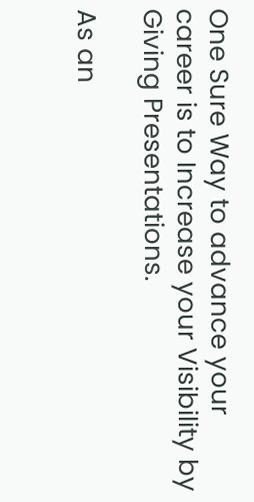One Sure Way to advance your career is to Increase your Visibility by Giving Presentations.

As an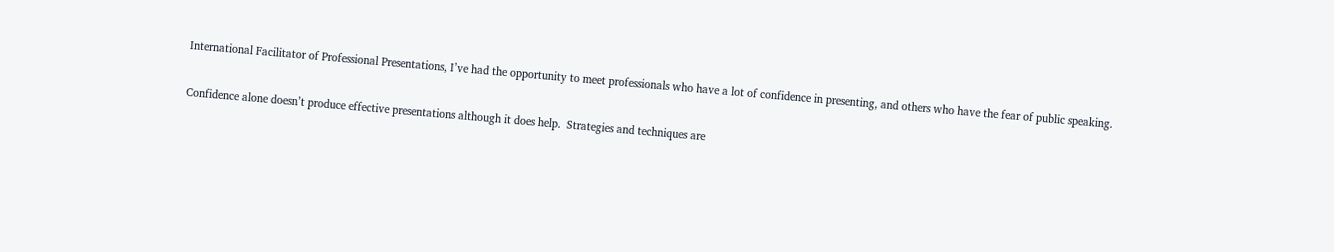International Facilitator of Professional Presentations, I’ve had the opportunity to meet professionals who have a lot of confidence in presenting, and others who have the fear of public speaking.

Confidence alone doesn’t produce effective presentations although it does help.  Strategies and techniques are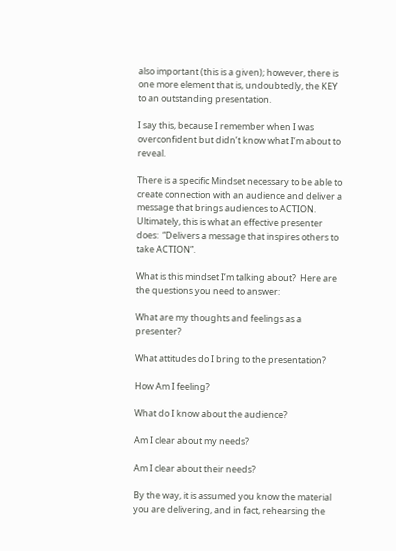also important (this is a given); however, there is one more element that is, undoubtedly, the KEY to an outstanding presentation.

I say this, because I remember when I was overconfident but didn’t know what I’m about to reveal.

There is a specific Mindset necessary to be able to create connection with an audience and deliver a message that brings audiences to ACTION.  Ultimately, this is what an effective presenter does:  “Delivers a message that inspires others to take ACTION”.

What is this mindset I’m talking about?  Here are the questions you need to answer:

What are my thoughts and feelings as a presenter?

What attitudes do I bring to the presentation?

How Am I feeling?

What do I know about the audience?

Am I clear about my needs?

Am I clear about their needs?

By the way, it is assumed you know the material you are delivering, and in fact, rehearsing the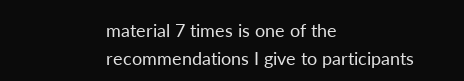material 7 times is one of the recommendations I give to participants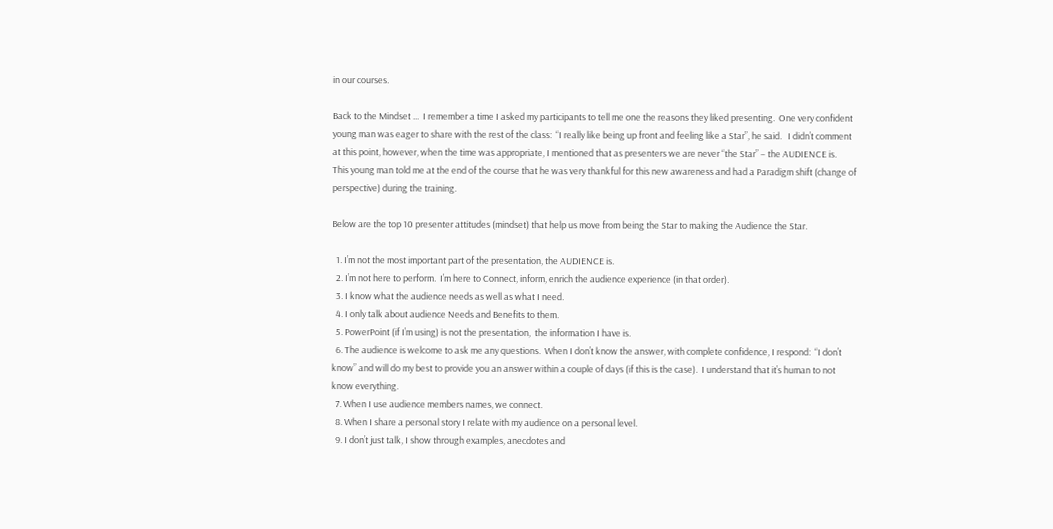in our courses.

Back to the Mindset ...  I remember a time I asked my participants to tell me one the reasons they liked presenting.  One very confident young man was eager to share with the rest of the class:  “I really like being up front and feeling like a Star”, he said.   I didn’t comment at this point, however, when the time was appropriate, I mentioned that as presenters we are never “the Star” – the AUDIENCE is.    This young man told me at the end of the course that he was very thankful for this new awareness and had a Paradigm shift (change of perspective) during the training.

Below are the top 10 presenter attitudes (mindset) that help us move from being the Star to making the Audience the Star.

  1. I’m not the most important part of the presentation, the AUDIENCE is.
  2. I’m not here to perform.  I’m here to Connect, inform, enrich the audience experience (in that order).
  3. I know what the audience needs as well as what I need.
  4. I only talk about audience Needs and Benefits to them.
  5. PowerPoint (if I’m using) is not the presentation,  the information I have is.
  6. The audience is welcome to ask me any questions.  When I don’t know the answer, with complete confidence, I respond:  “I don’t know” and will do my best to provide you an answer within a couple of days (if this is the case).  I understand that it’s human to not know everything.
  7. When I use audience members names, we connect.
  8. When I share a personal story I relate with my audience on a personal level.
  9. I don’t just talk, I show through examples, anecdotes and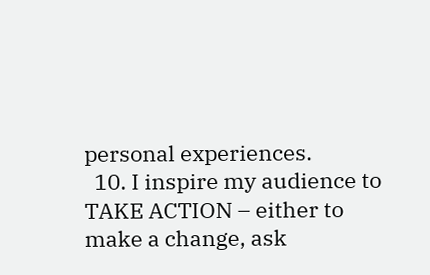personal experiences.
  10. I inspire my audience to TAKE ACTION – either to make a change, ask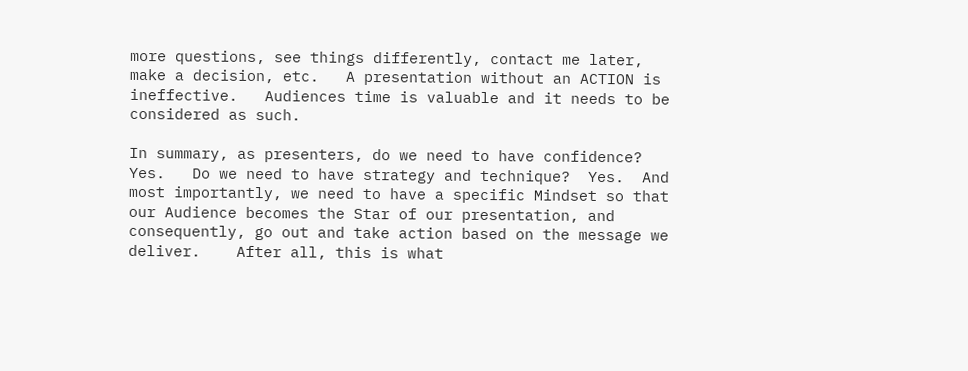more questions, see things differently, contact me later, make a decision, etc.   A presentation without an ACTION is ineffective.   Audiences time is valuable and it needs to be considered as such.

In summary, as presenters, do we need to have confidence?  Yes.   Do we need to have strategy and technique?  Yes.  And most importantly, we need to have a specific Mindset so that our Audience becomes the Star of our presentation, and consequently, go out and take action based on the message we deliver.    After all, this is what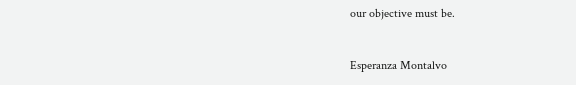our objective must be.


Esperanza Montalvo